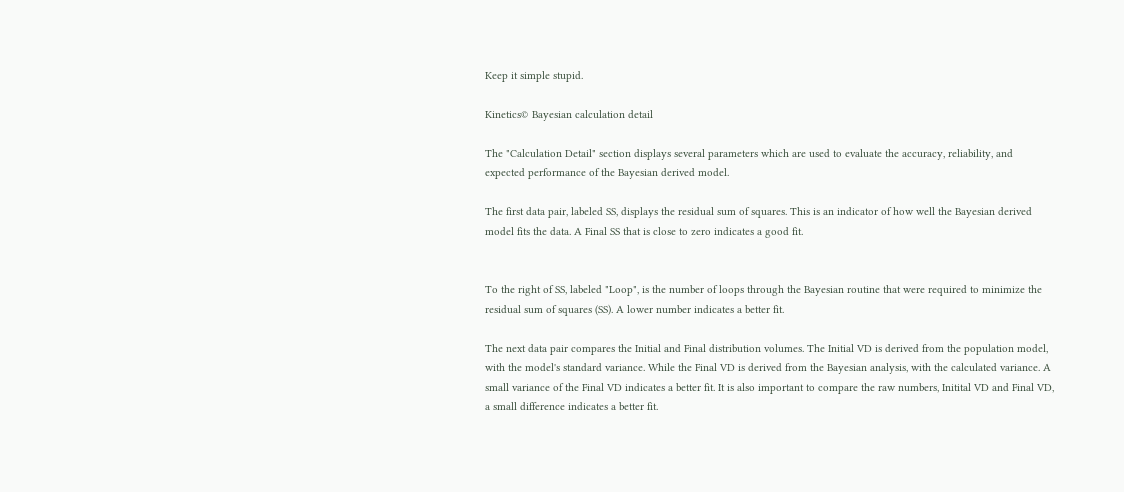Keep it simple stupid.

Kinetics© Bayesian calculation detail

The "Calculation Detail" section displays several parameters which are used to evaluate the accuracy, reliability, and expected performance of the Bayesian derived model.

The first data pair, labeled SS, displays the residual sum of squares. This is an indicator of how well the Bayesian derived model fits the data. A Final SS that is close to zero indicates a good fit.


To the right of SS, labeled "Loop", is the number of loops through the Bayesian routine that were required to minimize the residual sum of squares (SS). A lower number indicates a better fit.

The next data pair compares the Initial and Final distribution volumes. The Initial VD is derived from the population model, with the model's standard variance. While the Final VD is derived from the Bayesian analysis, with the calculated variance. A small variance of the Final VD indicates a better fit. It is also important to compare the raw numbers, Initital VD and Final VD, a small difference indicates a better fit.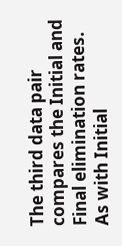The third data pair compares the Initial and Final elimination rates. As with Initial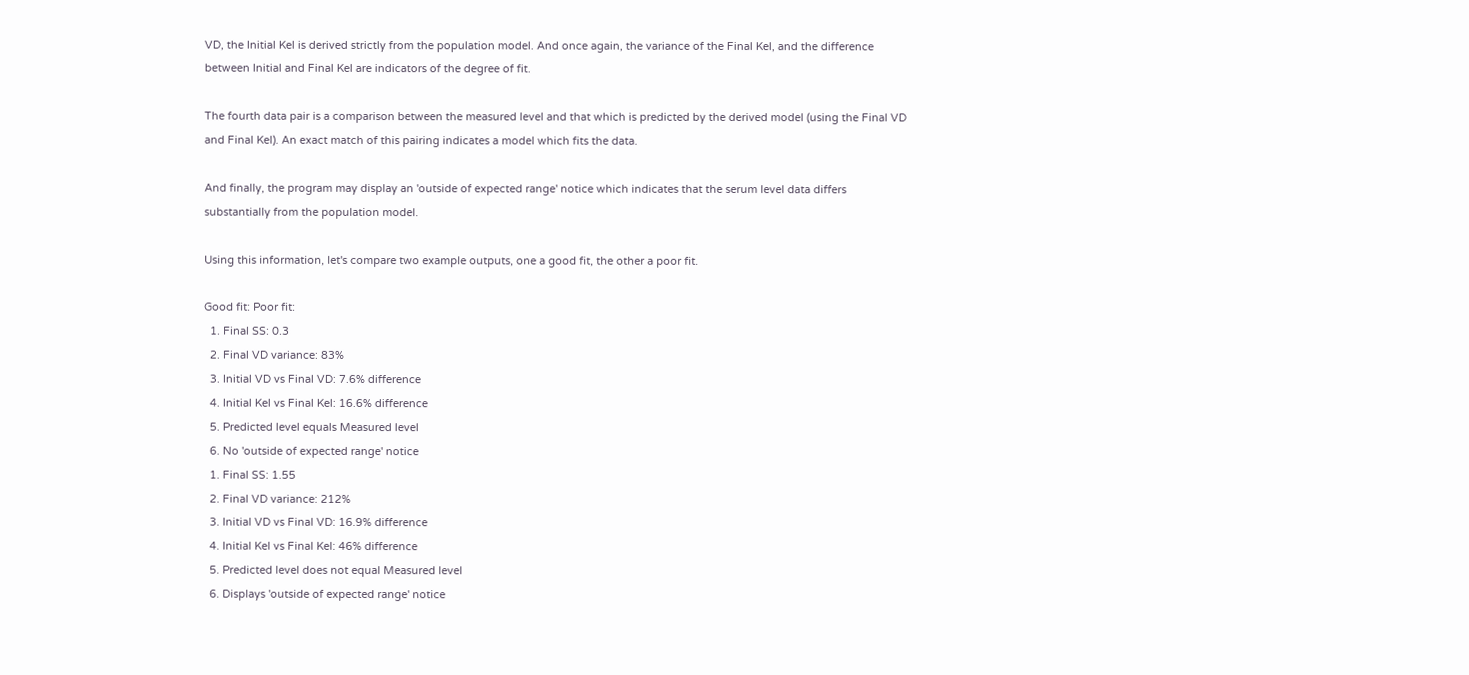VD, the Initial Kel is derived strictly from the population model. And once again, the variance of the Final Kel, and the difference between Initial and Final Kel are indicators of the degree of fit.

The fourth data pair is a comparison between the measured level and that which is predicted by the derived model (using the Final VD and Final Kel). An exact match of this pairing indicates a model which fits the data.

And finally, the program may display an 'outside of expected range' notice which indicates that the serum level data differs substantially from the population model.

Using this information, let's compare two example outputs, one a good fit, the other a poor fit.

Good fit: Poor fit:
  1. Final SS: 0.3
  2. Final VD variance: 83%
  3. Initial VD vs Final VD: 7.6% difference
  4. Initial Kel vs Final Kel: 16.6% difference
  5. Predicted level equals Measured level
  6. No 'outside of expected range' notice
  1. Final SS: 1.55
  2. Final VD variance: 212%
  3. Initial VD vs Final VD: 16.9% difference
  4. Initial Kel vs Final Kel: 46% difference
  5. Predicted level does not equal Measured level
  6. Displays 'outside of expected range' notice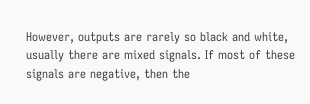However, outputs are rarely so black and white, usually there are mixed signals. If most of these signals are negative, then the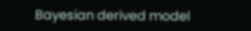Bayesian derived model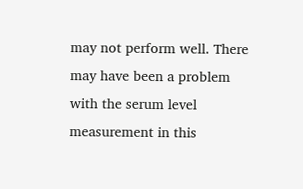may not perform well. There may have been a problem with the serum level measurement in this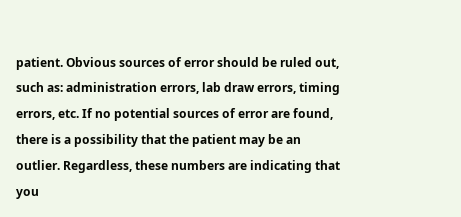patient. Obvious sources of error should be ruled out, such as: administration errors, lab draw errors, timing errors, etc. If no potential sources of error are found, there is a possibility that the patient may be an outlier. Regardless, these numbers are indicating that you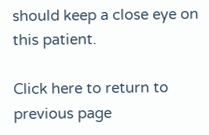should keep a close eye on this patient.

Click here to return to previous page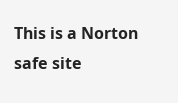This is a Norton safe site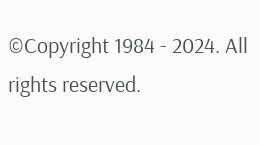©Copyright 1984 - 2024. All rights reserved.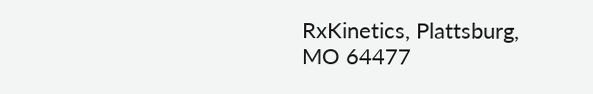RxKinetics, Plattsburg, MO 64477